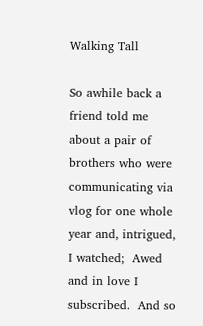Walking Tall

So awhile back a friend told me about a pair of brothers who were communicating via vlog for one whole year and, intrigued, I watched;  Awed and in love I subscribed.  And so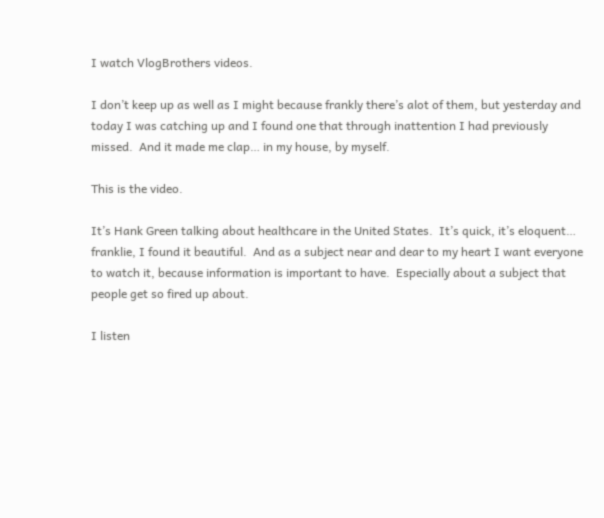I watch VlogBrothers videos.

I don’t keep up as well as I might because frankly there’s alot of them, but yesterday and today I was catching up and I found one that through inattention I had previously missed.  And it made me clap… in my house, by myself.

This is the video.

It’s Hank Green talking about healthcare in the United States.  It’s quick, it’s eloquent… franklie, I found it beautiful.  And as a subject near and dear to my heart I want everyone to watch it, because information is important to have.  Especially about a subject that people get so fired up about.

I listen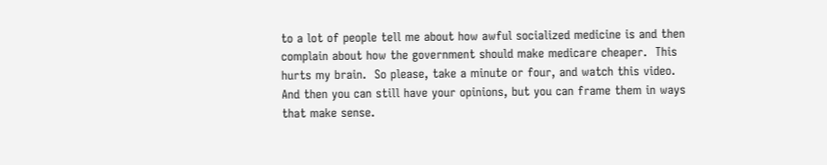to a lot of people tell me about how awful socialized medicine is and then complain about how the government should make medicare cheaper.  This hurts my brain.  So please, take a minute or four, and watch this video.  And then you can still have your opinions, but you can frame them in ways that make sense.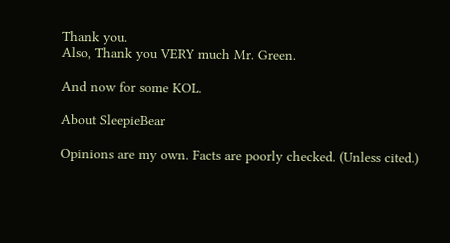Thank you.
Also, Thank you VERY much Mr. Green.

And now for some KOL.

About SleepieBear

Opinions are my own. Facts are poorly checked. (Unless cited.)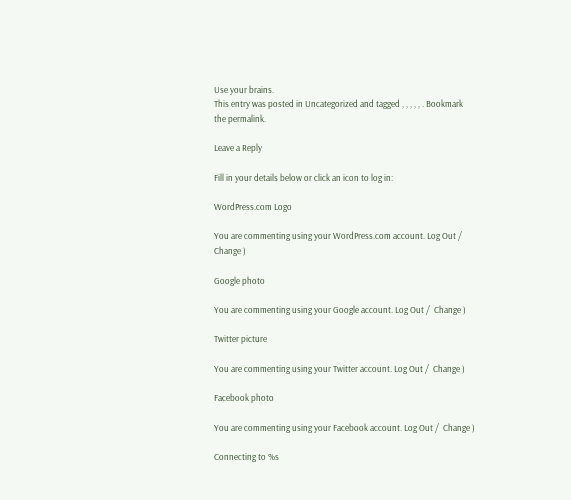Use your brains.
This entry was posted in Uncategorized and tagged , , , , , . Bookmark the permalink.

Leave a Reply

Fill in your details below or click an icon to log in:

WordPress.com Logo

You are commenting using your WordPress.com account. Log Out /  Change )

Google photo

You are commenting using your Google account. Log Out /  Change )

Twitter picture

You are commenting using your Twitter account. Log Out /  Change )

Facebook photo

You are commenting using your Facebook account. Log Out /  Change )

Connecting to %s